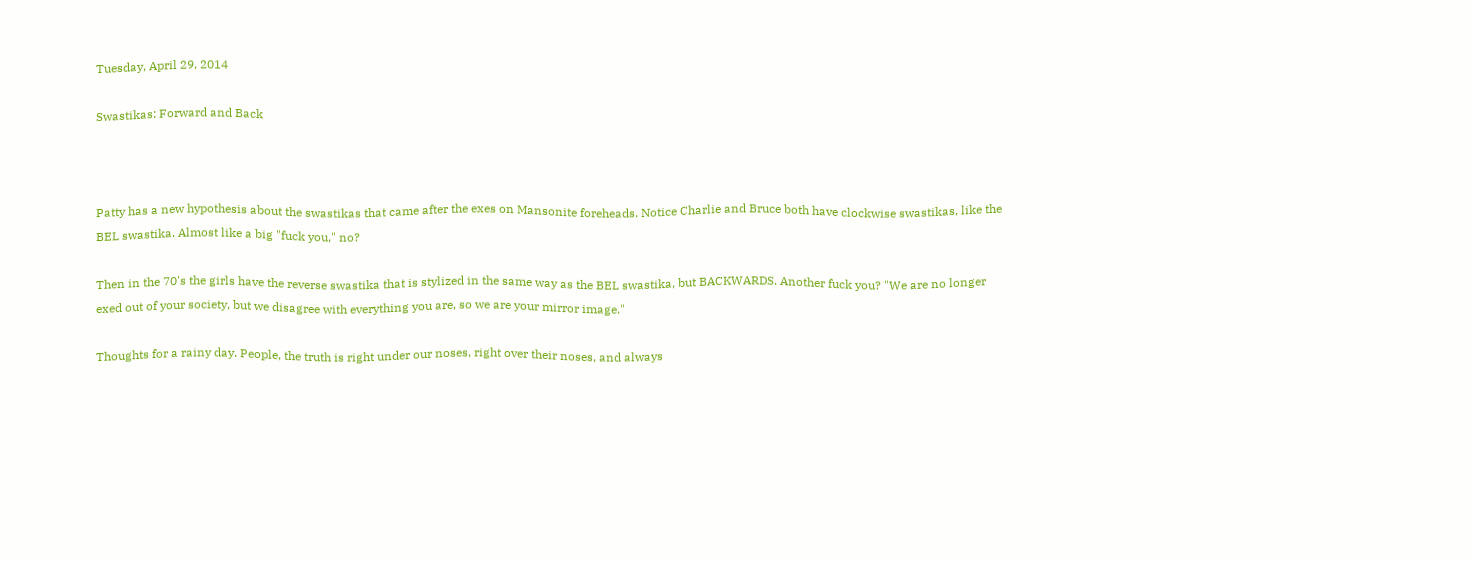Tuesday, April 29, 2014

Swastikas: Forward and Back



Patty has a new hypothesis about the swastikas that came after the exes on Mansonite foreheads. Notice Charlie and Bruce both have clockwise swastikas, like the BEL swastika. Almost like a big "fuck you," no?

Then in the 70's the girls have the reverse swastika that is stylized in the same way as the BEL swastika, but BACKWARDS. Another fuck you? "We are no longer exed out of your society, but we disagree with everything you are, so we are your mirror image."

Thoughts for a rainy day. People, the truth is right under our noses, right over their noses, and always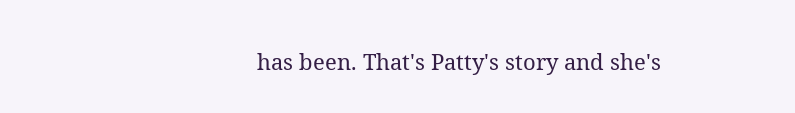has been. That's Patty's story and she's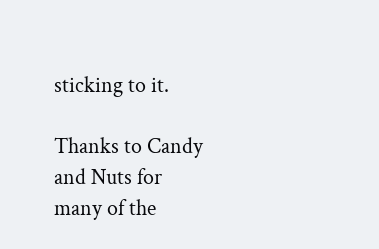sticking to it.

Thanks to Candy and Nuts for many of the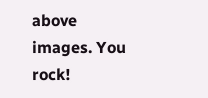above images. You rock!